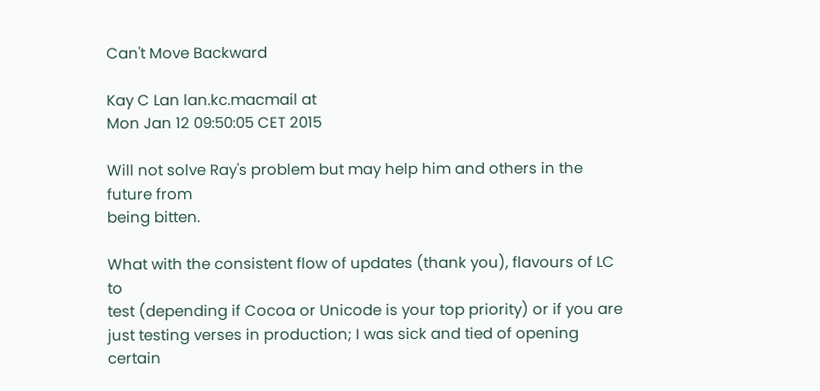Can't Move Backward

Kay C Lan lan.kc.macmail at
Mon Jan 12 09:50:05 CET 2015

Will not solve Ray's problem but may help him and others in the future from
being bitten.

What with the consistent flow of updates (thank you), flavours of LC to
test (depending if Cocoa or Unicode is your top priority) or if you are
just testing verses in production; I was sick and tied of opening certain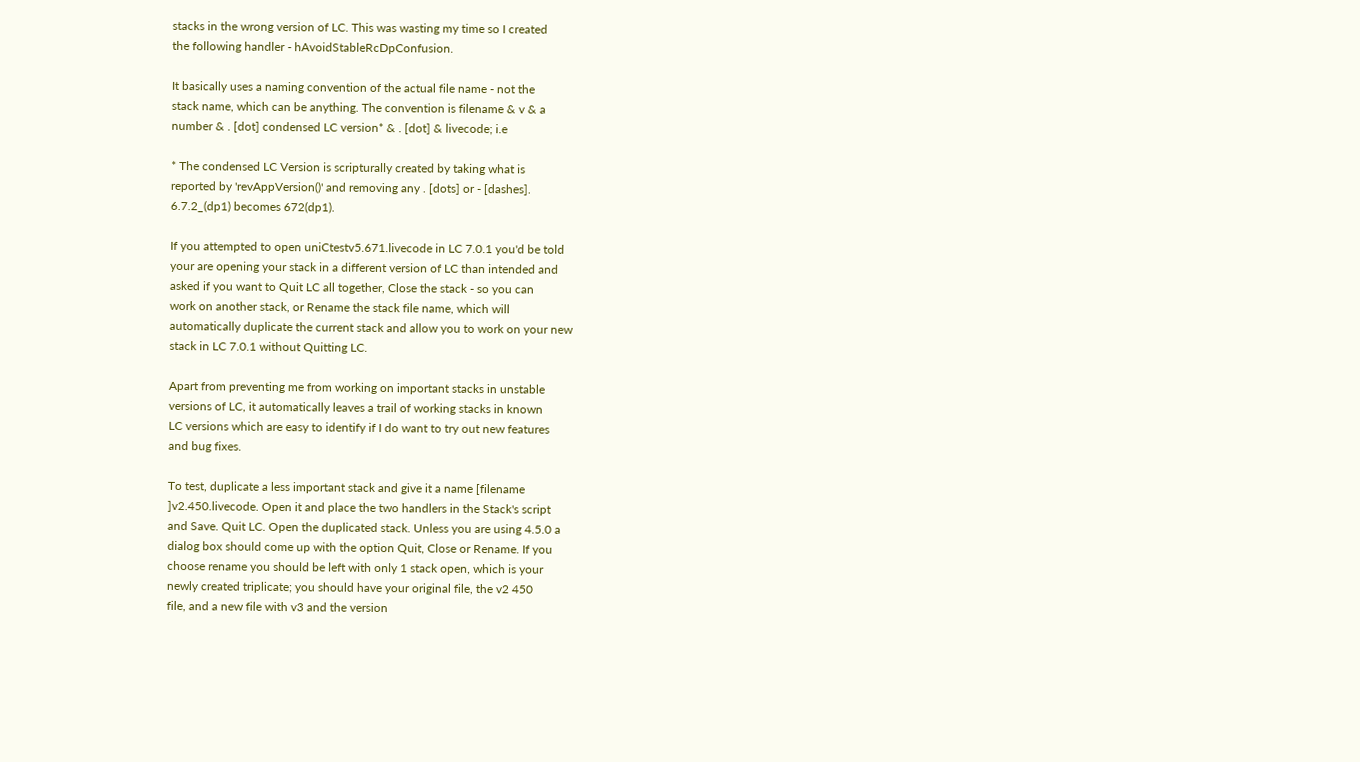stacks in the wrong version of LC. This was wasting my time so I created
the following handler - hAvoidStableRcDpConfusion.

It basically uses a naming convention of the actual file name - not the
stack name, which can be anything. The convention is filename & v & a
number & . [dot] condensed LC version* & . [dot] & livecode; i.e

* The condensed LC Version is scripturally created by taking what is
reported by 'revAppVersion()' and removing any . [dots] or - [dashes].
6.7.2_(dp1) becomes 672(dp1).

If you attempted to open uniCtestv5.671.livecode in LC 7.0.1 you'd be told
your are opening your stack in a different version of LC than intended and
asked if you want to Quit LC all together, Close the stack - so you can
work on another stack, or Rename the stack file name, which will
automatically duplicate the current stack and allow you to work on your new
stack in LC 7.0.1 without Quitting LC.

Apart from preventing me from working on important stacks in unstable
versions of LC, it automatically leaves a trail of working stacks in known
LC versions which are easy to identify if I do want to try out new features
and bug fixes.

To test, duplicate a less important stack and give it a name [filename
]v2.450.livecode. Open it and place the two handlers in the Stack's script
and Save. Quit LC. Open the duplicated stack. Unless you are using 4.5.0 a
dialog box should come up with the option Quit, Close or Rename. If you
choose rename you should be left with only 1 stack open, which is your
newly created triplicate; you should have your original file, the v2 450
file, and a new file with v3 and the version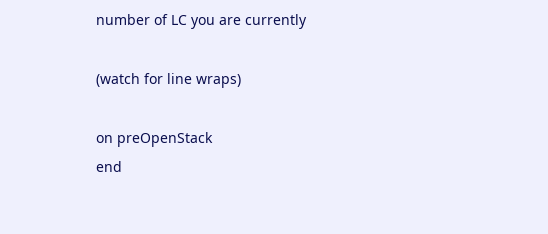number of LC you are currently

(watch for line wraps)

on preOpenStack
end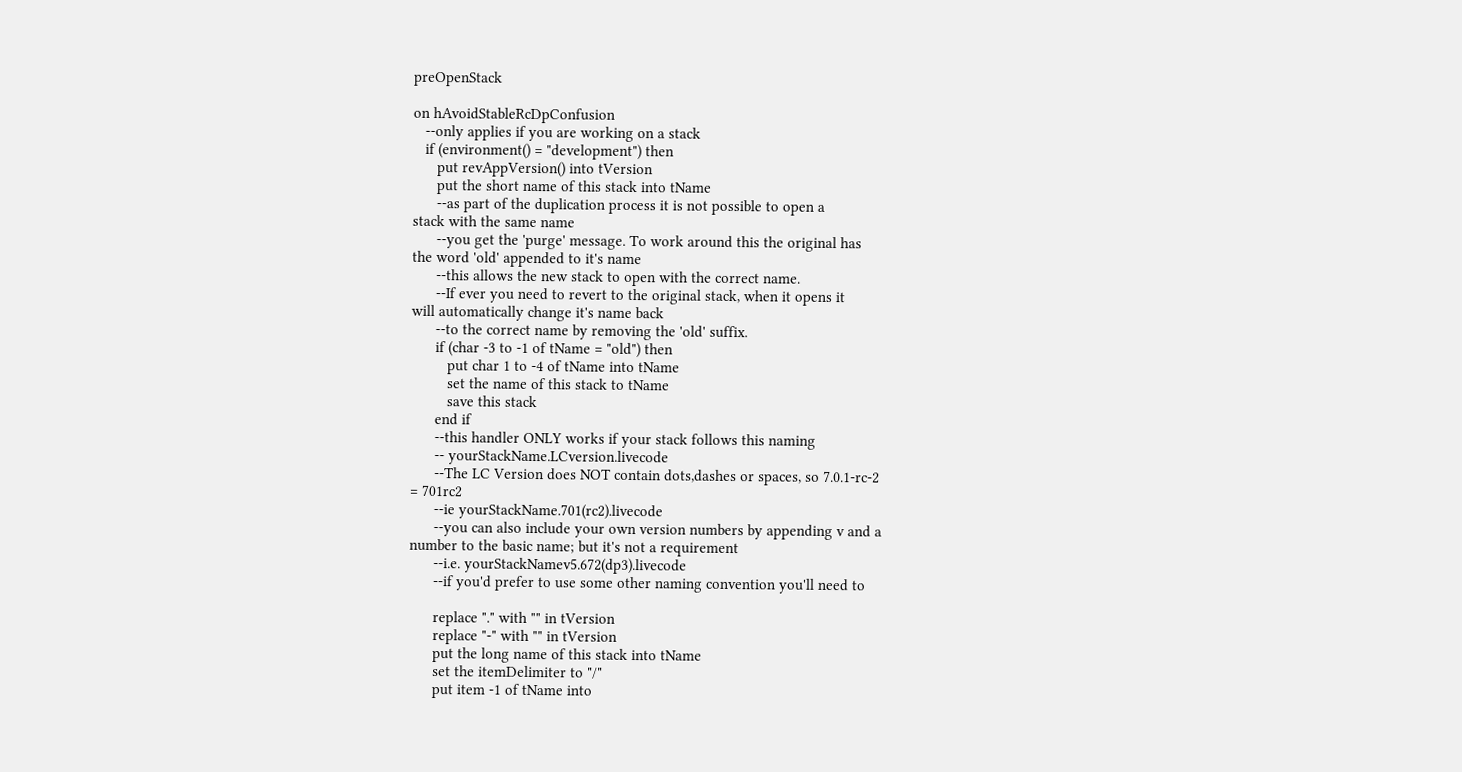preOpenStack

on hAvoidStableRcDpConfusion
   --only applies if you are working on a stack
   if (environment() = "development") then
      put revAppVersion() into tVersion
      put the short name of this stack into tName
      --as part of the duplication process it is not possible to open a
stack with the same name
      --you get the 'purge' message. To work around this the original has
the word 'old' appended to it's name
      --this allows the new stack to open with the correct name.
      --If ever you need to revert to the original stack, when it opens it
will automatically change it's name back
      --to the correct name by removing the 'old' suffix.
      if (char -3 to -1 of tName = "old") then
         put char 1 to -4 of tName into tName
         set the name of this stack to tName
         save this stack
      end if
      --this handler ONLY works if your stack follows this naming
      -- yourStackName.LCversion.livecode
      --The LC Version does NOT contain dots,dashes or spaces, so 7.0.1-rc-2
= 701rc2
      --ie yourStackName.701(rc2).livecode
      --you can also include your own version numbers by appending v and a
number to the basic name; but it's not a requirement
      --i.e. yourStackNamev5.672(dp3).livecode
      --if you'd prefer to use some other naming convention you'll need to

      replace "." with "" in tVersion
      replace "-" with "" in tVersion
      put the long name of this stack into tName
      set the itemDelimiter to "/"
      put item -1 of tName into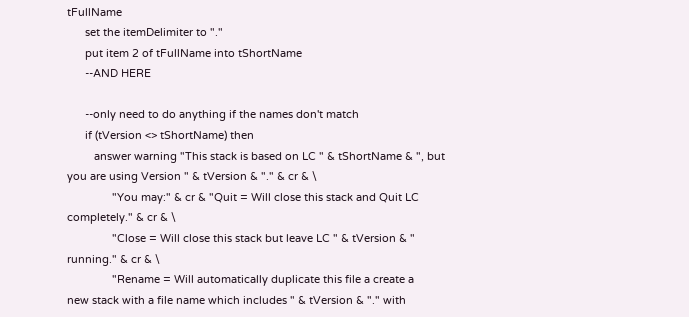tFullName
      set the itemDelimiter to "."
      put item 2 of tFullName into tShortName
      --AND HERE

      --only need to do anything if the names don't match
      if (tVersion <> tShortName) then
         answer warning "This stack is based on LC " & tShortName & ", but
you are using Version " & tVersion & "." & cr & \
               "You may:" & cr & "Quit = Will close this stack and Quit LC
completely." & cr & \
               "Close = Will close this stack but leave LC " & tVersion & "
running." & cr & \
               "Rename = Will automatically duplicate this file a create a
new stack with a file name which includes " & tVersion & "." with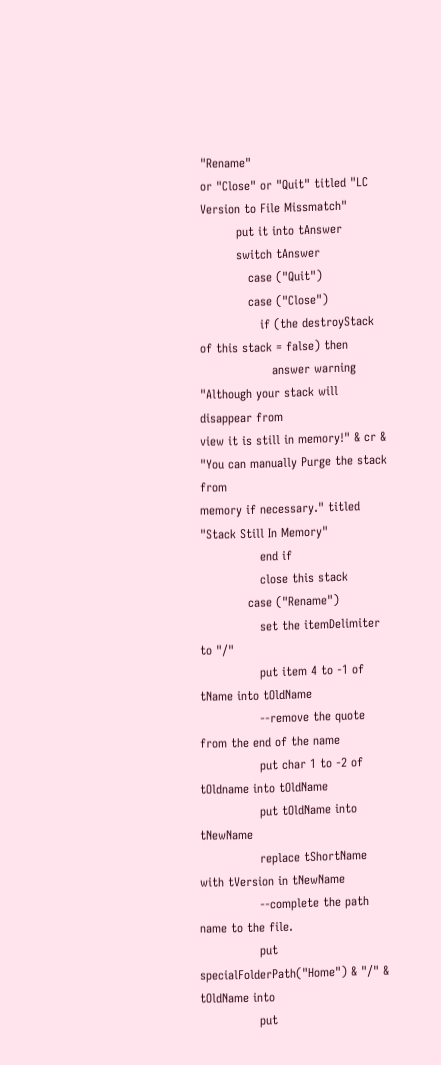"Rename"
or "Close" or "Quit" titled "LC Version to File Missmatch"
         put it into tAnswer
         switch tAnswer
            case ("Quit")
            case ("Close")
               if (the destroyStack of this stack = false) then
                  answer warning "Although your stack will disappear from
view it is still in memory!" & cr & "You can manually Purge the stack from
memory if necessary." titled "Stack Still In Memory"
               end if
               close this stack
            case ("Rename")
               set the itemDelimiter to "/"
               put item 4 to -1 of tName into tOldName
               --remove the quote from the end of the name
               put char 1 to -2 of tOldname into tOldName
               put tOldName into tNewName
               replace tShortName with tVersion in tNewName
               --complete the path name to the file.
               put specialFolderPath("Home") & "/" & tOldName into
               put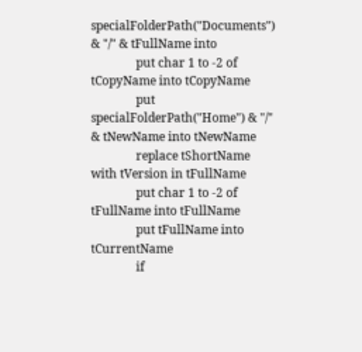specialFolderPath("Documents") & "/" & tFullName into
               put char 1 to -2 of tCopyName into tCopyName
               put specialFolderPath("Home") & "/" & tNewName into tNewName
               replace tShortName with tVersion in tFullName
               put char 1 to -2 of tFullName into tFullName
               put tFullName into tCurrentName
               if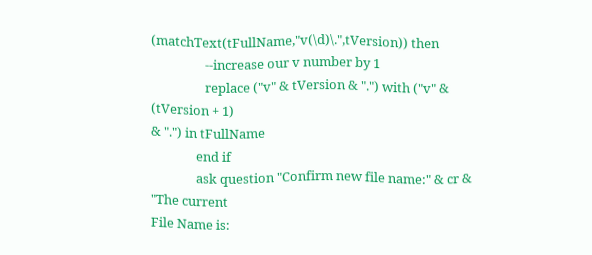(matchText(tFullName,"v(\d)\.",tVersion)) then
                  --increase our v number by 1
                  replace ("v" & tVersion & ".") with ("v" & (tVersion + 1)
& ".") in tFullName
               end if
               ask question "Confirm new file name:" & cr & "The current
File Name is: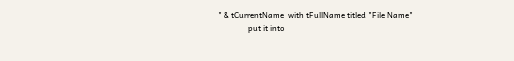" & tCurrentName  with tFullName titled "File Name"
               put it into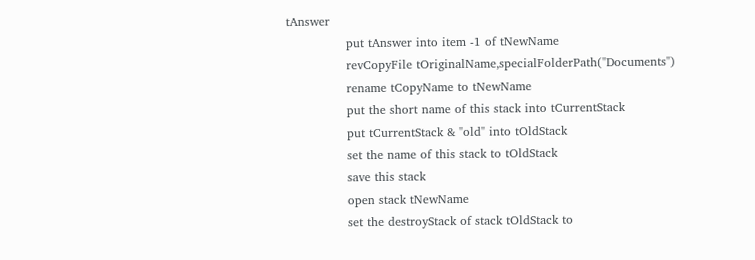tAnswer
               put tAnswer into item -1 of tNewName
               revCopyFile tOriginalName,specialFolderPath("Documents")
               rename tCopyName to tNewName
               put the short name of this stack into tCurrentStack
               put tCurrentStack & "old" into tOldStack
               set the name of this stack to tOldStack
               save this stack
               open stack tNewName
               set the destroyStack of stack tOldStack to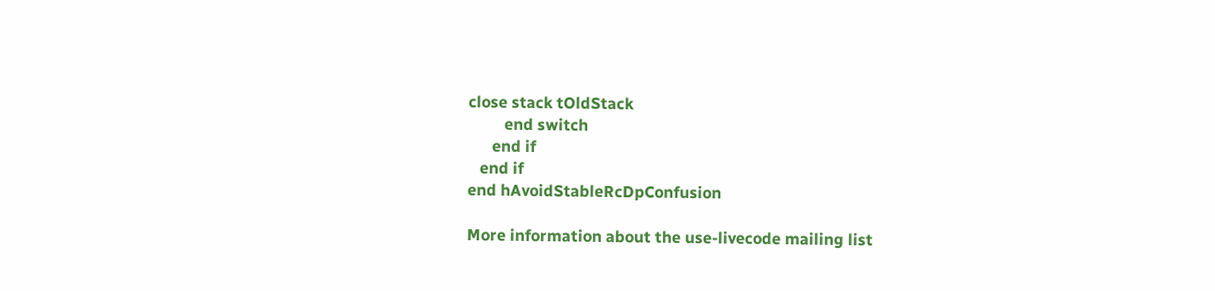close stack tOldStack
         end switch
      end if
   end if
end hAvoidStableRcDpConfusion

More information about the use-livecode mailing list